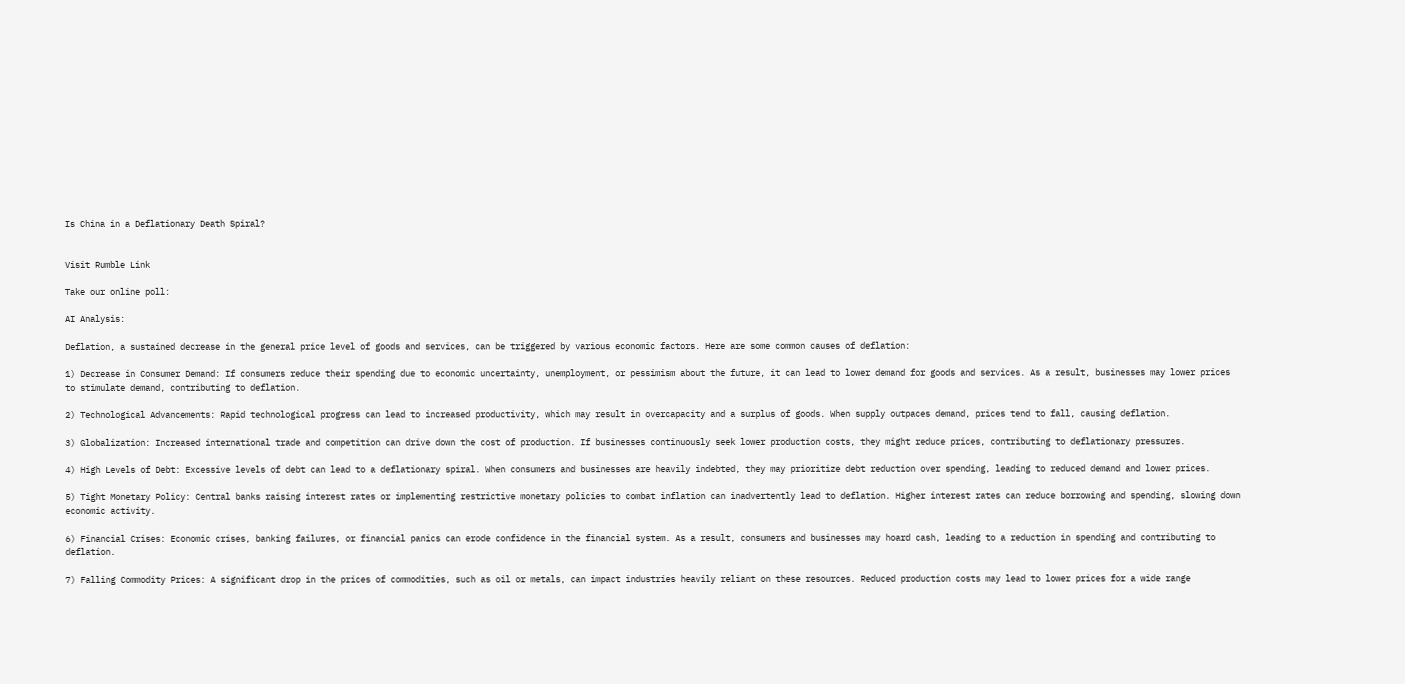Is China in a Deflationary Death Spiral?


Visit Rumble Link

Take our online poll:

AI Analysis:

Deflation, a sustained decrease in the general price level of goods and services, can be triggered by various economic factors. Here are some common causes of deflation:

1) Decrease in Consumer Demand: If consumers reduce their spending due to economic uncertainty, unemployment, or pessimism about the future, it can lead to lower demand for goods and services. As a result, businesses may lower prices to stimulate demand, contributing to deflation.

2) Technological Advancements: Rapid technological progress can lead to increased productivity, which may result in overcapacity and a surplus of goods. When supply outpaces demand, prices tend to fall, causing deflation.

3) Globalization: Increased international trade and competition can drive down the cost of production. If businesses continuously seek lower production costs, they might reduce prices, contributing to deflationary pressures.

4) High Levels of Debt: Excessive levels of debt can lead to a deflationary spiral. When consumers and businesses are heavily indebted, they may prioritize debt reduction over spending, leading to reduced demand and lower prices.

5) Tight Monetary Policy: Central banks raising interest rates or implementing restrictive monetary policies to combat inflation can inadvertently lead to deflation. Higher interest rates can reduce borrowing and spending, slowing down economic activity.

6) Financial Crises: Economic crises, banking failures, or financial panics can erode confidence in the financial system. As a result, consumers and businesses may hoard cash, leading to a reduction in spending and contributing to deflation.

7) Falling Commodity Prices: A significant drop in the prices of commodities, such as oil or metals, can impact industries heavily reliant on these resources. Reduced production costs may lead to lower prices for a wide range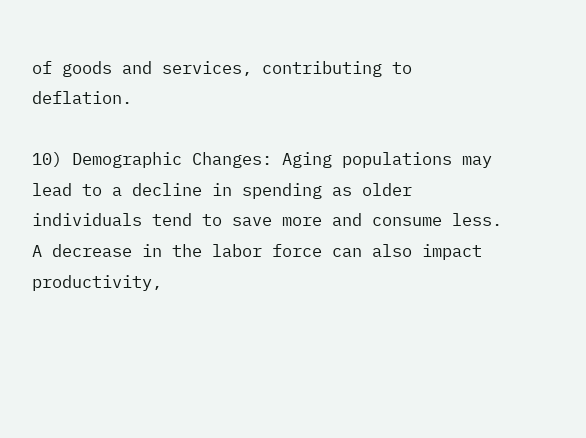of goods and services, contributing to deflation.

10) Demographic Changes: Aging populations may lead to a decline in spending as older individuals tend to save more and consume less. A decrease in the labor force can also impact productivity,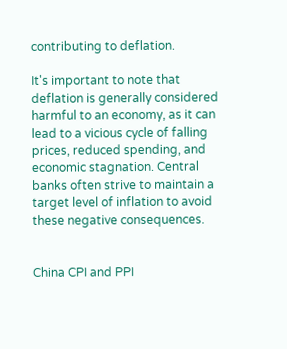contributing to deflation.

It's important to note that deflation is generally considered harmful to an economy, as it can lead to a vicious cycle of falling prices, reduced spending, and economic stagnation. Central banks often strive to maintain a target level of inflation to avoid these negative consequences.


China CPI and PPI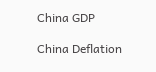China GDP

China Deflation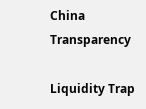China Transparency

Liquidity Trap